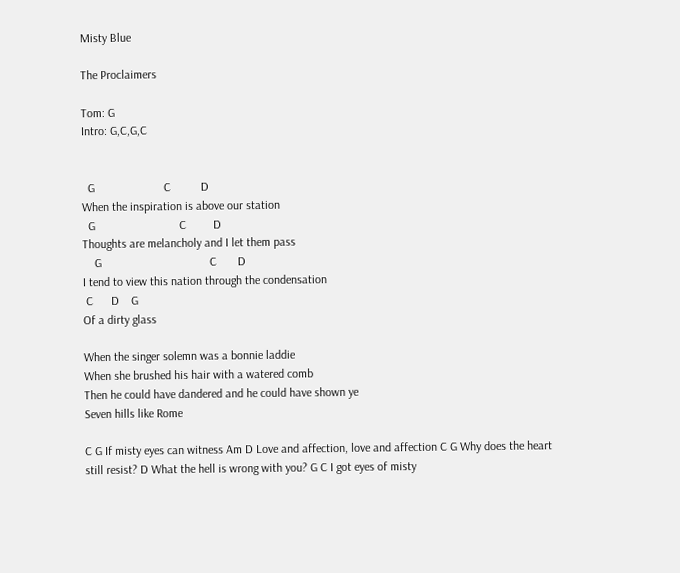Misty Blue

The Proclaimers

Tom: G
Intro: G,C,G,C


  G                       C          D
When the inspiration is above our station
  G                            C         D
Thoughts are melancholy and I let them pass
    G                                    C       D
I tend to view this nation through the condensation
 C      D    G
Of a dirty glass

When the singer solemn was a bonnie laddie
When she brushed his hair with a watered comb
Then he could have dandered and he could have shown ye
Seven hills like Rome

C G If misty eyes can witness Am D Love and affection, love and affection C G Why does the heart still resist? D What the hell is wrong with you? G C I got eyes of misty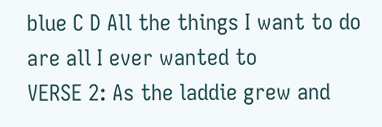blue C D All the things I want to do are all I ever wanted to
VERSE 2: As the laddie grew and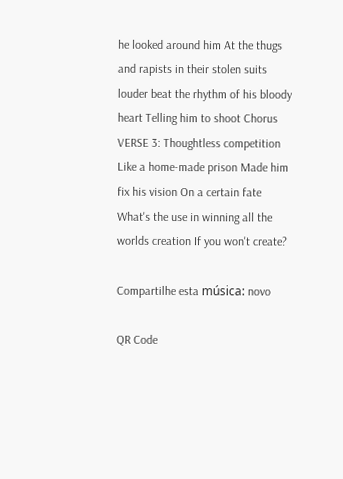he looked around him At the thugs and rapists in their stolen suits louder beat the rhythm of his bloody heart Telling him to shoot Chorus VERSE 3: Thoughtless competition Like a home-made prison Made him fix his vision On a certain fate What's the use in winning all the worlds creation If you won't create?

Compartilhe esta música: novo

QR Code